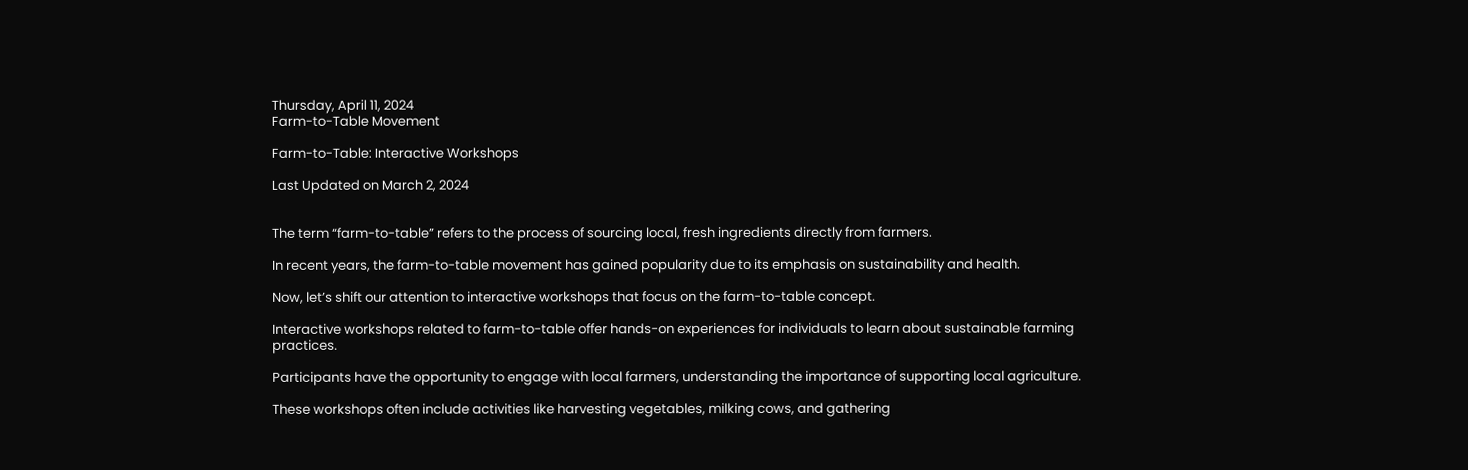Thursday, April 11, 2024
Farm-to-Table Movement

Farm-to-Table: Interactive Workshops

Last Updated on March 2, 2024


The term “farm-to-table” refers to the process of sourcing local, fresh ingredients directly from farmers.

In recent years, the farm-to-table movement has gained popularity due to its emphasis on sustainability and health.

Now, let’s shift our attention to interactive workshops that focus on the farm-to-table concept.

Interactive workshops related to farm-to-table offer hands-on experiences for individuals to learn about sustainable farming practices.

Participants have the opportunity to engage with local farmers, understanding the importance of supporting local agriculture.

These workshops often include activities like harvesting vegetables, milking cows, and gathering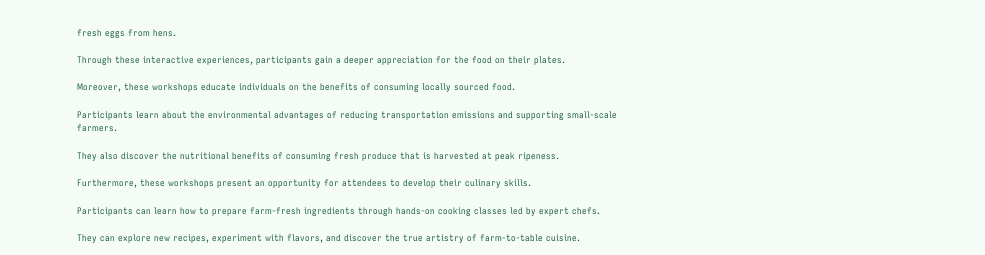fresh eggs from hens.

Through these interactive experiences, participants gain a deeper appreciation for the food on their plates.

Moreover, these workshops educate individuals on the benefits of consuming locally sourced food.

Participants learn about the environmental advantages of reducing transportation emissions and supporting small-scale farmers.

They also discover the nutritional benefits of consuming fresh produce that is harvested at peak ripeness.

Furthermore, these workshops present an opportunity for attendees to develop their culinary skills.

Participants can learn how to prepare farm-fresh ingredients through hands-on cooking classes led by expert chefs.

They can explore new recipes, experiment with flavors, and discover the true artistry of farm-to-table cuisine.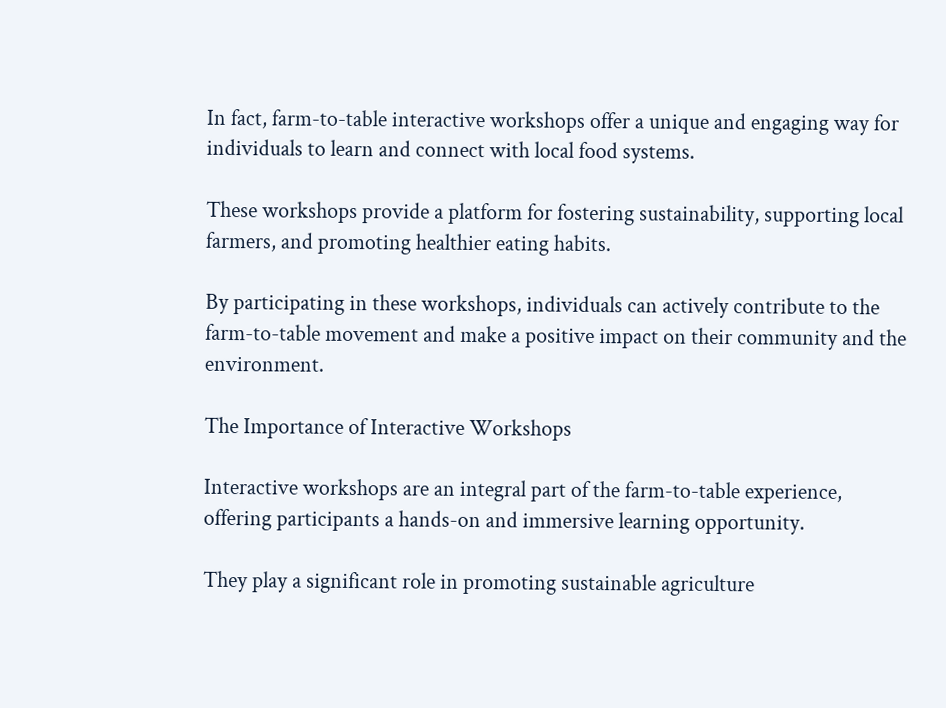In fact, farm-to-table interactive workshops offer a unique and engaging way for individuals to learn and connect with local food systems.

These workshops provide a platform for fostering sustainability, supporting local farmers, and promoting healthier eating habits.

By participating in these workshops, individuals can actively contribute to the farm-to-table movement and make a positive impact on their community and the environment.

The Importance of Interactive Workshops

Interactive workshops are an integral part of the farm-to-table experience, offering participants a hands-on and immersive learning opportunity.

They play a significant role in promoting sustainable agriculture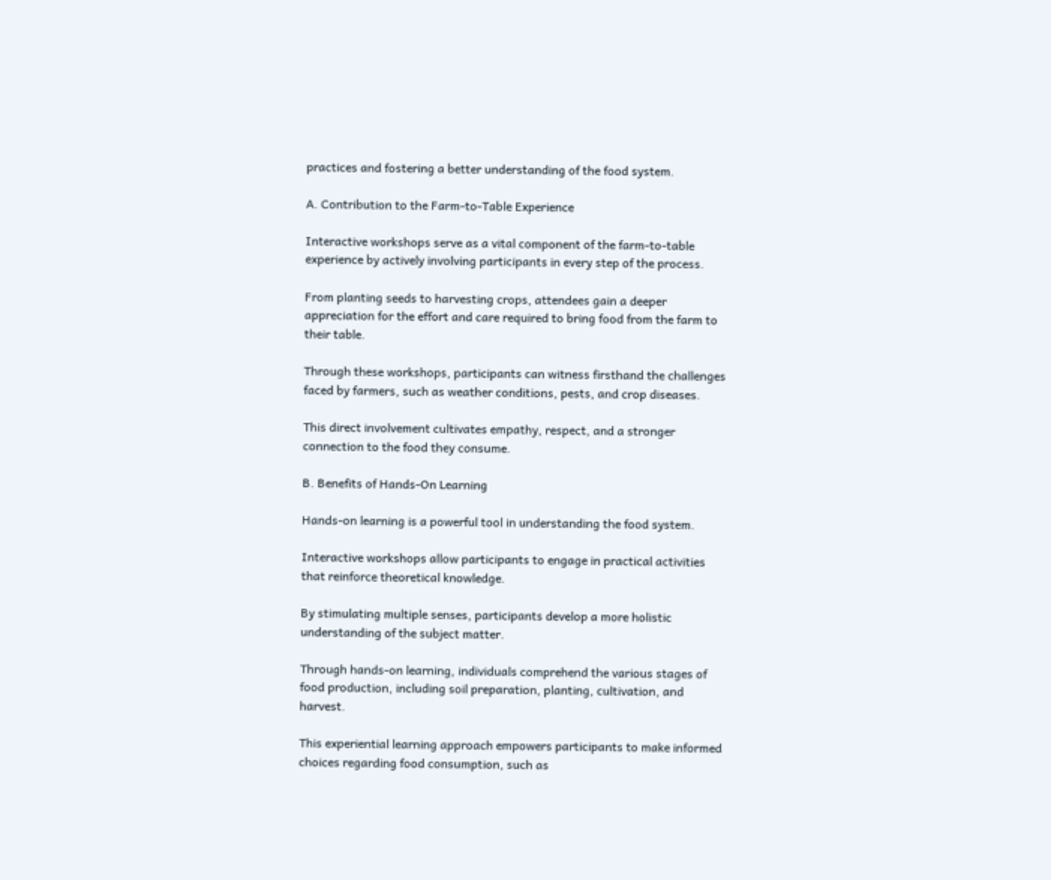practices and fostering a better understanding of the food system.

A. Contribution to the Farm-to-Table Experience

Interactive workshops serve as a vital component of the farm-to-table experience by actively involving participants in every step of the process.

From planting seeds to harvesting crops, attendees gain a deeper appreciation for the effort and care required to bring food from the farm to their table.

Through these workshops, participants can witness firsthand the challenges faced by farmers, such as weather conditions, pests, and crop diseases.

This direct involvement cultivates empathy, respect, and a stronger connection to the food they consume.

B. Benefits of Hands-On Learning

Hands-on learning is a powerful tool in understanding the food system.

Interactive workshops allow participants to engage in practical activities that reinforce theoretical knowledge.

By stimulating multiple senses, participants develop a more holistic understanding of the subject matter.

Through hands-on learning, individuals comprehend the various stages of food production, including soil preparation, planting, cultivation, and harvest.

This experiential learning approach empowers participants to make informed choices regarding food consumption, such as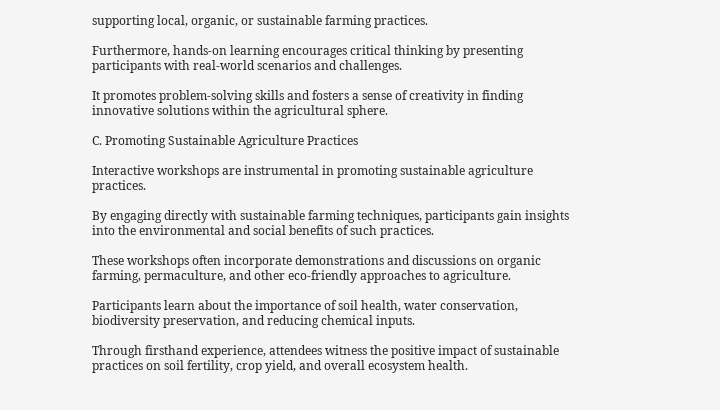supporting local, organic, or sustainable farming practices.

Furthermore, hands-on learning encourages critical thinking by presenting participants with real-world scenarios and challenges.

It promotes problem-solving skills and fosters a sense of creativity in finding innovative solutions within the agricultural sphere.

C. Promoting Sustainable Agriculture Practices

Interactive workshops are instrumental in promoting sustainable agriculture practices.

By engaging directly with sustainable farming techniques, participants gain insights into the environmental and social benefits of such practices.

These workshops often incorporate demonstrations and discussions on organic farming, permaculture, and other eco-friendly approaches to agriculture.

Participants learn about the importance of soil health, water conservation, biodiversity preservation, and reducing chemical inputs.

Through firsthand experience, attendees witness the positive impact of sustainable practices on soil fertility, crop yield, and overall ecosystem health.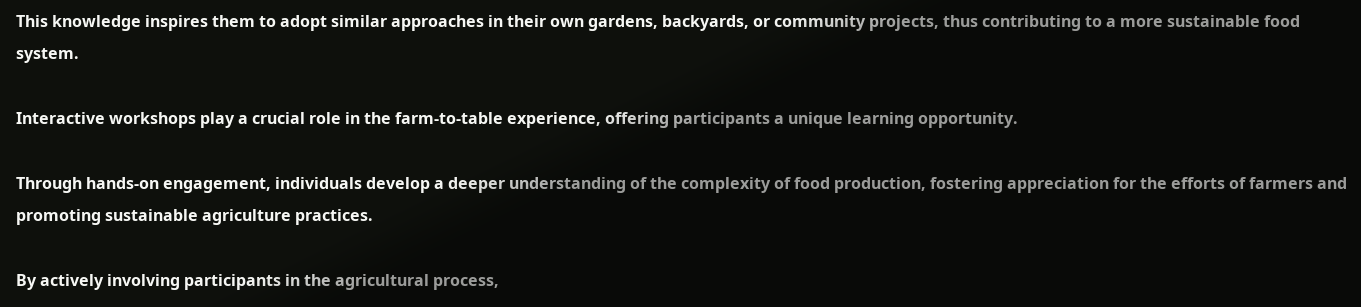This knowledge inspires them to adopt similar approaches in their own gardens, backyards, or community projects, thus contributing to a more sustainable food system.

Interactive workshops play a crucial role in the farm-to-table experience, offering participants a unique learning opportunity.

Through hands-on engagement, individuals develop a deeper understanding of the complexity of food production, fostering appreciation for the efforts of farmers and promoting sustainable agriculture practices.

By actively involving participants in the agricultural process,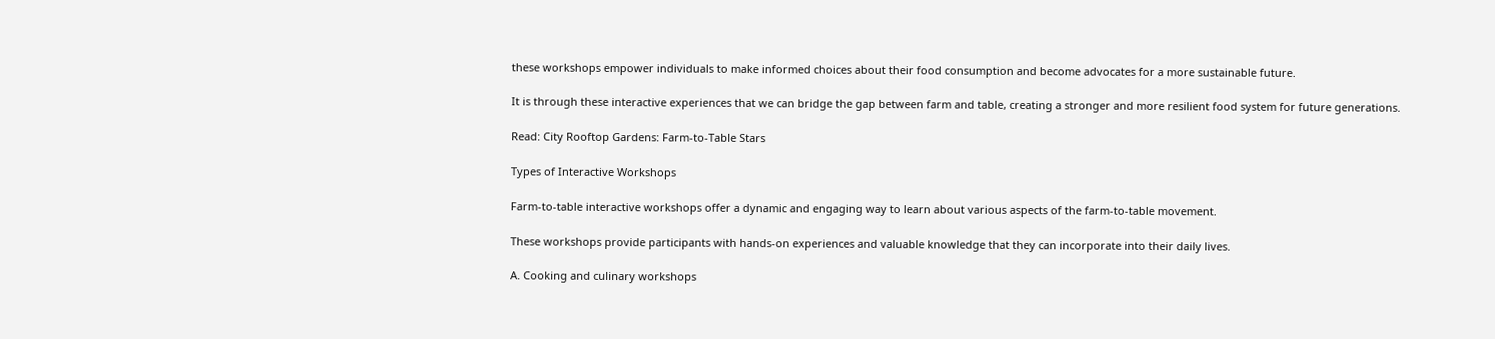these workshops empower individuals to make informed choices about their food consumption and become advocates for a more sustainable future.

It is through these interactive experiences that we can bridge the gap between farm and table, creating a stronger and more resilient food system for future generations.

Read: City Rooftop Gardens: Farm-to-Table Stars

Types of Interactive Workshops

Farm-to-table interactive workshops offer a dynamic and engaging way to learn about various aspects of the farm-to-table movement.

These workshops provide participants with hands-on experiences and valuable knowledge that they can incorporate into their daily lives.

A. Cooking and culinary workshops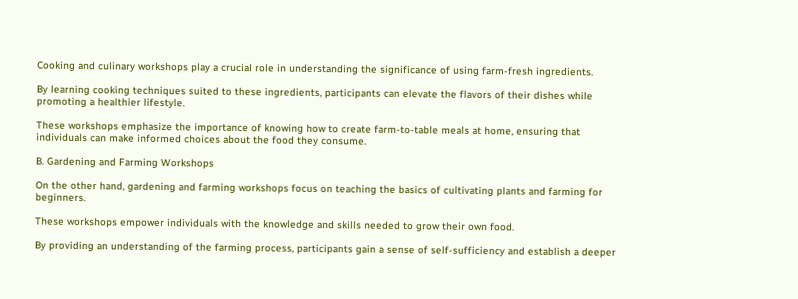Cooking and culinary workshops play a crucial role in understanding the significance of using farm-fresh ingredients.

By learning cooking techniques suited to these ingredients, participants can elevate the flavors of their dishes while promoting a healthier lifestyle.

These workshops emphasize the importance of knowing how to create farm-to-table meals at home, ensuring that individuals can make informed choices about the food they consume.

B. Gardening and Farming Workshops

On the other hand, gardening and farming workshops focus on teaching the basics of cultivating plants and farming for beginners.

These workshops empower individuals with the knowledge and skills needed to grow their own food.

By providing an understanding of the farming process, participants gain a sense of self-sufficiency and establish a deeper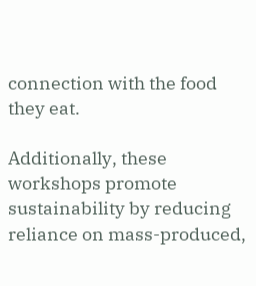connection with the food they eat.

Additionally, these workshops promote sustainability by reducing reliance on mass-produced,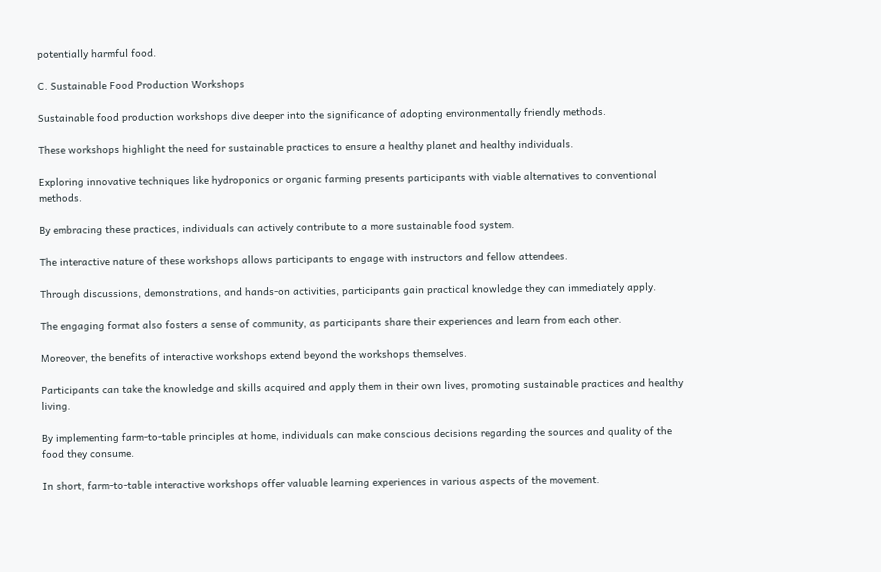potentially harmful food.

C. Sustainable Food Production Workshops

Sustainable food production workshops dive deeper into the significance of adopting environmentally friendly methods.

These workshops highlight the need for sustainable practices to ensure a healthy planet and healthy individuals.

Exploring innovative techniques like hydroponics or organic farming presents participants with viable alternatives to conventional methods.

By embracing these practices, individuals can actively contribute to a more sustainable food system.

The interactive nature of these workshops allows participants to engage with instructors and fellow attendees.

Through discussions, demonstrations, and hands-on activities, participants gain practical knowledge they can immediately apply.

The engaging format also fosters a sense of community, as participants share their experiences and learn from each other.

Moreover, the benefits of interactive workshops extend beyond the workshops themselves.

Participants can take the knowledge and skills acquired and apply them in their own lives, promoting sustainable practices and healthy living.

By implementing farm-to-table principles at home, individuals can make conscious decisions regarding the sources and quality of the food they consume.

In short, farm-to-table interactive workshops offer valuable learning experiences in various aspects of the movement.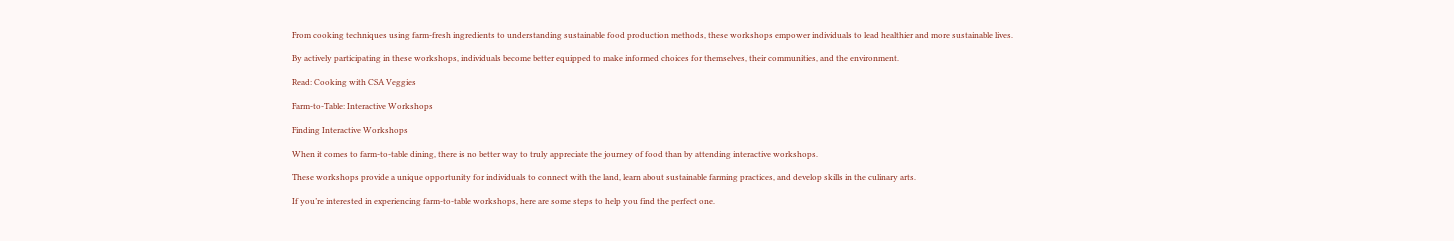From cooking techniques using farm-fresh ingredients to understanding sustainable food production methods, these workshops empower individuals to lead healthier and more sustainable lives.

By actively participating in these workshops, individuals become better equipped to make informed choices for themselves, their communities, and the environment.

Read: Cooking with CSA Veggies

Farm-to-Table: Interactive Workshops

Finding Interactive Workshops

When it comes to farm-to-table dining, there is no better way to truly appreciate the journey of food than by attending interactive workshops.

These workshops provide a unique opportunity for individuals to connect with the land, learn about sustainable farming practices, and develop skills in the culinary arts.

If you’re interested in experiencing farm-to-table workshops, here are some steps to help you find the perfect one.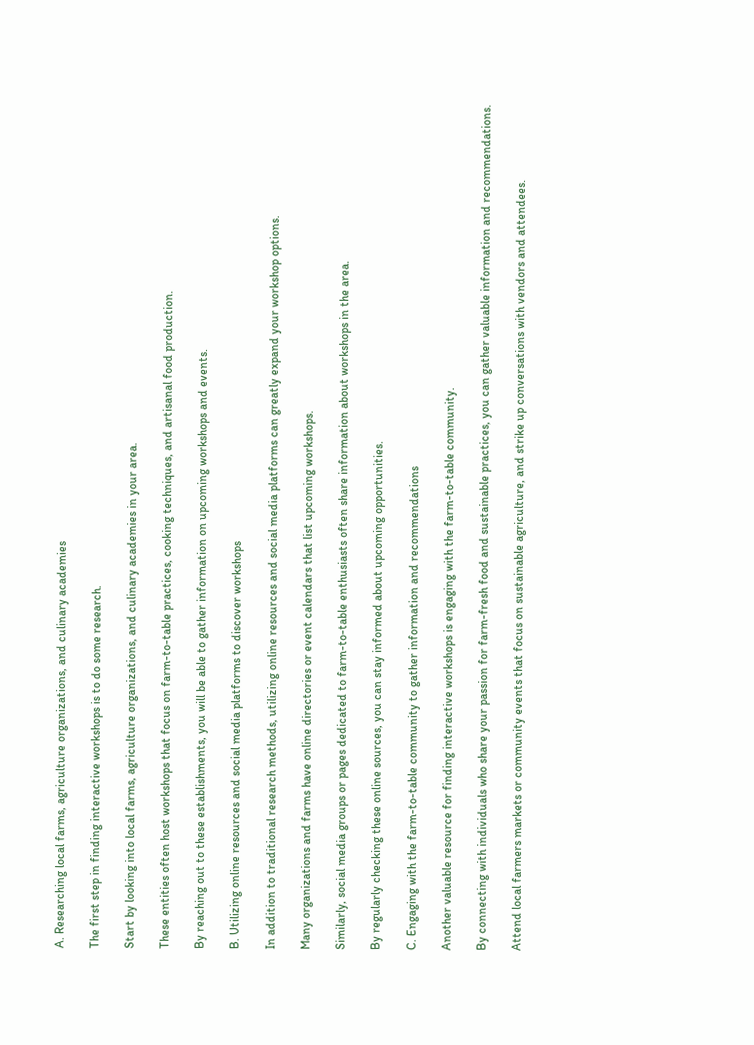A. Researching local farms, agriculture organizations, and culinary academies

The first step in finding interactive workshops is to do some research.

Start by looking into local farms, agriculture organizations, and culinary academies in your area.

These entities often host workshops that focus on farm-to-table practices, cooking techniques, and artisanal food production.

By reaching out to these establishments, you will be able to gather information on upcoming workshops and events.

B. Utilizing online resources and social media platforms to discover workshops

In addition to traditional research methods, utilizing online resources and social media platforms can greatly expand your workshop options.

Many organizations and farms have online directories or event calendars that list upcoming workshops.

Similarly, social media groups or pages dedicated to farm-to-table enthusiasts often share information about workshops in the area.

By regularly checking these online sources, you can stay informed about upcoming opportunities.

C. Engaging with the farm-to-table community to gather information and recommendations

Another valuable resource for finding interactive workshops is engaging with the farm-to-table community.

By connecting with individuals who share your passion for farm-fresh food and sustainable practices, you can gather valuable information and recommendations.

Attend local farmers markets or community events that focus on sustainable agriculture, and strike up conversations with vendors and attendees.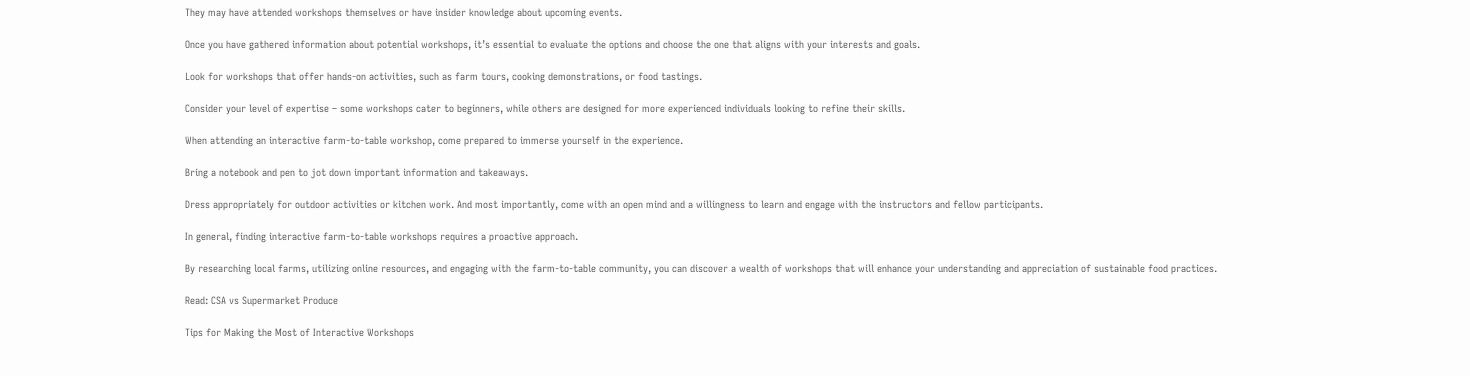They may have attended workshops themselves or have insider knowledge about upcoming events.

Once you have gathered information about potential workshops, it’s essential to evaluate the options and choose the one that aligns with your interests and goals.

Look for workshops that offer hands-on activities, such as farm tours, cooking demonstrations, or food tastings.

Consider your level of expertise – some workshops cater to beginners, while others are designed for more experienced individuals looking to refine their skills.

When attending an interactive farm-to-table workshop, come prepared to immerse yourself in the experience.

Bring a notebook and pen to jot down important information and takeaways.

Dress appropriately for outdoor activities or kitchen work. And most importantly, come with an open mind and a willingness to learn and engage with the instructors and fellow participants.

In general, finding interactive farm-to-table workshops requires a proactive approach.

By researching local farms, utilizing online resources, and engaging with the farm-to-table community, you can discover a wealth of workshops that will enhance your understanding and appreciation of sustainable food practices.

Read: CSA vs Supermarket Produce

Tips for Making the Most of Interactive Workshops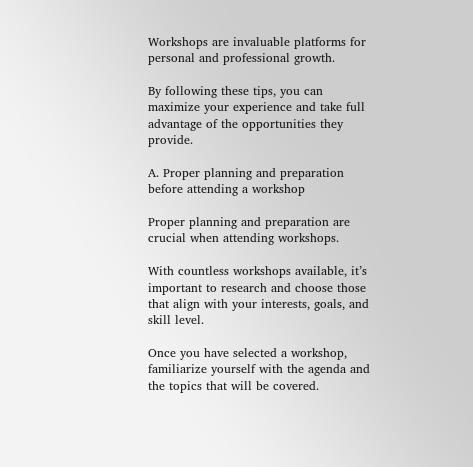Workshops are invaluable platforms for personal and professional growth.

By following these tips, you can maximize your experience and take full advantage of the opportunities they provide.

A. Proper planning and preparation before attending a workshop

Proper planning and preparation are crucial when attending workshops.

With countless workshops available, it’s important to research and choose those that align with your interests, goals, and skill level.

Once you have selected a workshop, familiarize yourself with the agenda and the topics that will be covered.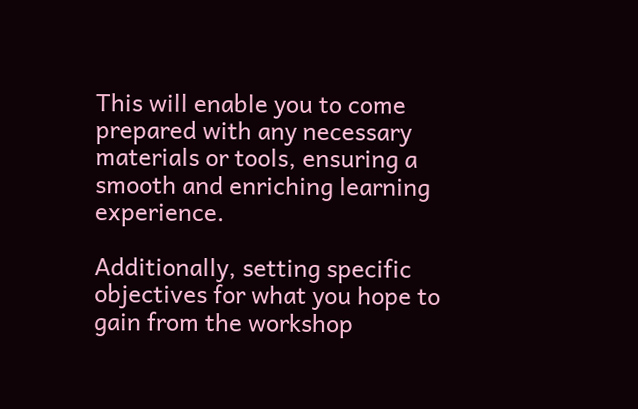This will enable you to come prepared with any necessary materials or tools, ensuring a smooth and enriching learning experience.

Additionally, setting specific objectives for what you hope to gain from the workshop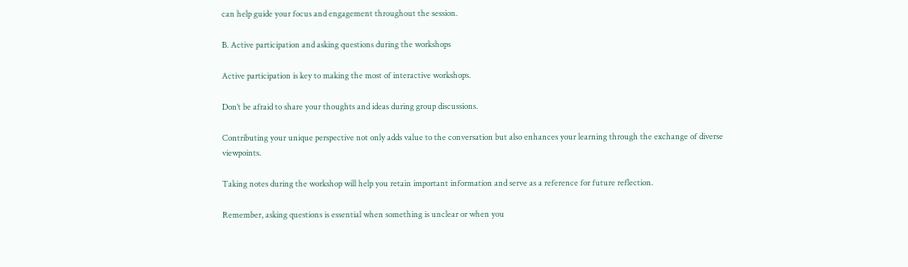can help guide your focus and engagement throughout the session.

B. Active participation and asking questions during the workshops

Active participation is key to making the most of interactive workshops.

Don’t be afraid to share your thoughts and ideas during group discussions.

Contributing your unique perspective not only adds value to the conversation but also enhances your learning through the exchange of diverse viewpoints.

Taking notes during the workshop will help you retain important information and serve as a reference for future reflection.

Remember, asking questions is essential when something is unclear or when you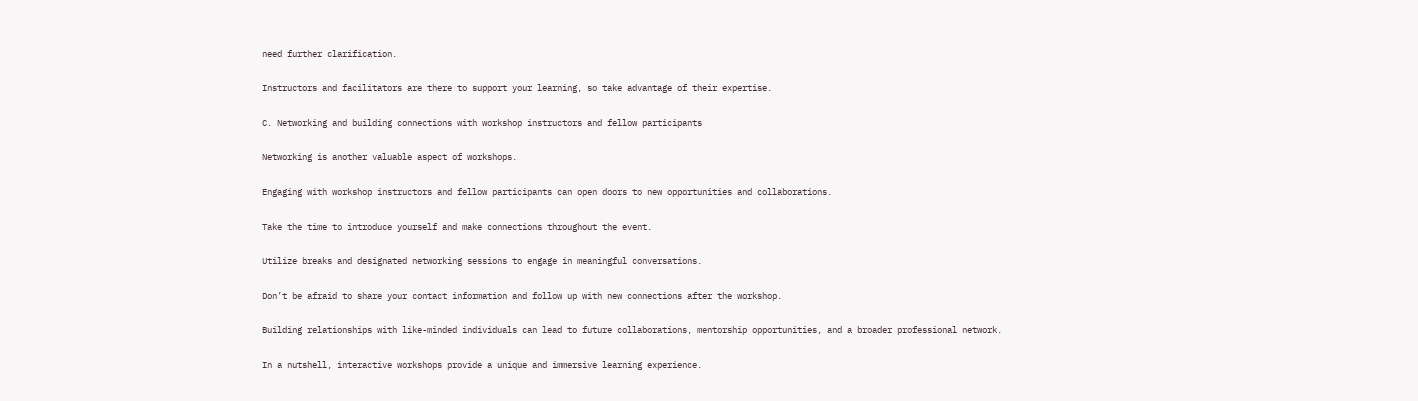need further clarification.

Instructors and facilitators are there to support your learning, so take advantage of their expertise.

C. Networking and building connections with workshop instructors and fellow participants

Networking is another valuable aspect of workshops.

Engaging with workshop instructors and fellow participants can open doors to new opportunities and collaborations.

Take the time to introduce yourself and make connections throughout the event.

Utilize breaks and designated networking sessions to engage in meaningful conversations.

Don’t be afraid to share your contact information and follow up with new connections after the workshop.

Building relationships with like-minded individuals can lead to future collaborations, mentorship opportunities, and a broader professional network.

In a nutshell, interactive workshops provide a unique and immersive learning experience.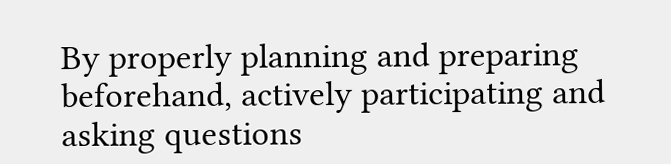By properly planning and preparing beforehand, actively participating and asking questions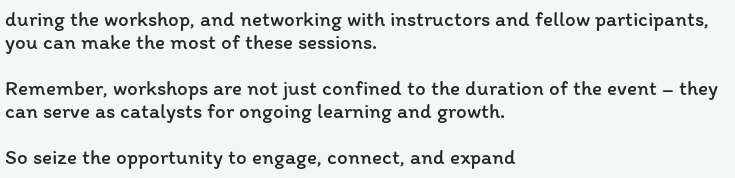during the workshop, and networking with instructors and fellow participants, you can make the most of these sessions.

Remember, workshops are not just confined to the duration of the event – they can serve as catalysts for ongoing learning and growth.

So seize the opportunity to engage, connect, and expand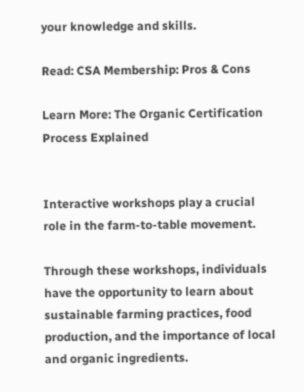your knowledge and skills.

Read: CSA Membership: Pros & Cons

Learn More: The Organic Certification Process Explained


Interactive workshops play a crucial role in the farm-to-table movement.

Through these workshops, individuals have the opportunity to learn about sustainable farming practices, food production, and the importance of local and organic ingredients.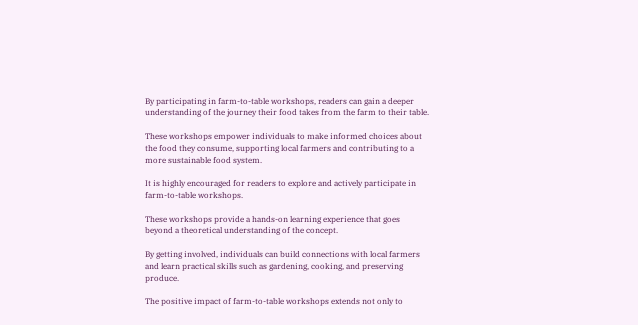By participating in farm-to-table workshops, readers can gain a deeper understanding of the journey their food takes from the farm to their table.

These workshops empower individuals to make informed choices about the food they consume, supporting local farmers and contributing to a more sustainable food system.

It is highly encouraged for readers to explore and actively participate in farm-to-table workshops.

These workshops provide a hands-on learning experience that goes beyond a theoretical understanding of the concept.

By getting involved, individuals can build connections with local farmers and learn practical skills such as gardening, cooking, and preserving produce.

The positive impact of farm-to-table workshops extends not only to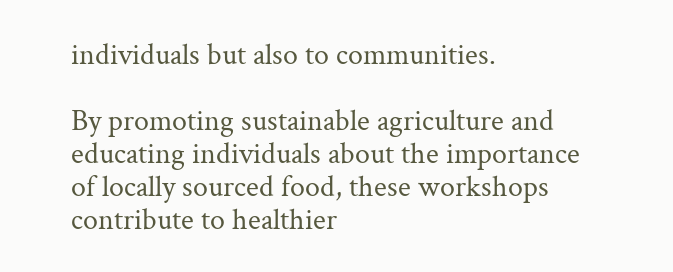individuals but also to communities.

By promoting sustainable agriculture and educating individuals about the importance of locally sourced food, these workshops contribute to healthier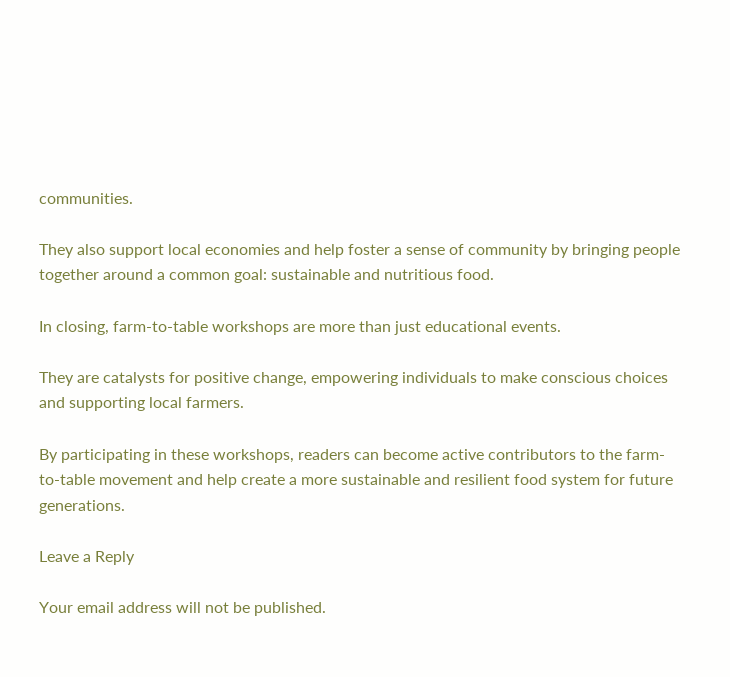communities.

They also support local economies and help foster a sense of community by bringing people together around a common goal: sustainable and nutritious food.

In closing, farm-to-table workshops are more than just educational events.

They are catalysts for positive change, empowering individuals to make conscious choices and supporting local farmers.

By participating in these workshops, readers can become active contributors to the farm-to-table movement and help create a more sustainable and resilient food system for future generations.

Leave a Reply

Your email address will not be published.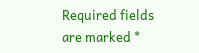Required fields are marked *